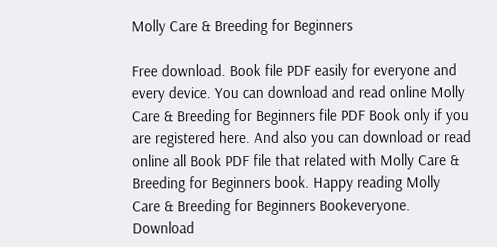Molly Care & Breeding for Beginners

Free download. Book file PDF easily for everyone and every device. You can download and read online Molly Care & Breeding for Beginners file PDF Book only if you are registered here. And also you can download or read online all Book PDF file that related with Molly Care & Breeding for Beginners book. Happy reading Molly Care & Breeding for Beginners Bookeveryone. Download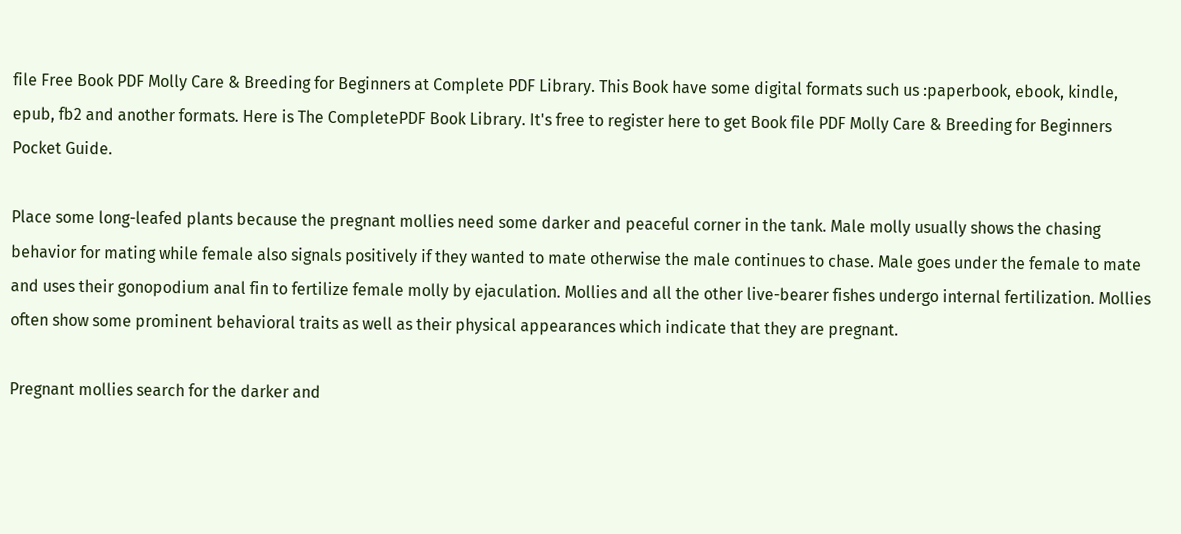file Free Book PDF Molly Care & Breeding for Beginners at Complete PDF Library. This Book have some digital formats such us :paperbook, ebook, kindle, epub, fb2 and another formats. Here is The CompletePDF Book Library. It's free to register here to get Book file PDF Molly Care & Breeding for Beginners Pocket Guide.

Place some long-leafed plants because the pregnant mollies need some darker and peaceful corner in the tank. Male molly usually shows the chasing behavior for mating while female also signals positively if they wanted to mate otherwise the male continues to chase. Male goes under the female to mate and uses their gonopodium anal fin to fertilize female molly by ejaculation. Mollies and all the other live-bearer fishes undergo internal fertilization. Mollies often show some prominent behavioral traits as well as their physical appearances which indicate that they are pregnant.

Pregnant mollies search for the darker and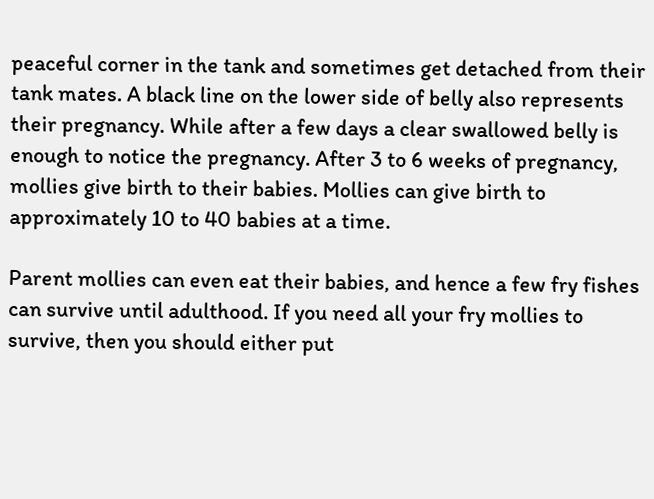peaceful corner in the tank and sometimes get detached from their tank mates. A black line on the lower side of belly also represents their pregnancy. While after a few days a clear swallowed belly is enough to notice the pregnancy. After 3 to 6 weeks of pregnancy, mollies give birth to their babies. Mollies can give birth to approximately 10 to 40 babies at a time.

Parent mollies can even eat their babies, and hence a few fry fishes can survive until adulthood. If you need all your fry mollies to survive, then you should either put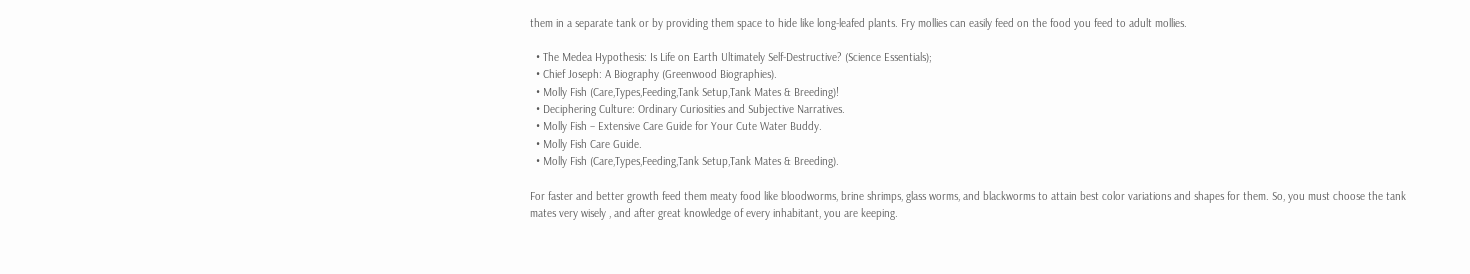them in a separate tank or by providing them space to hide like long-leafed plants. Fry mollies can easily feed on the food you feed to adult mollies.

  • The Medea Hypothesis: Is Life on Earth Ultimately Self-Destructive? (Science Essentials);
  • Chief Joseph: A Biography (Greenwood Biographies).
  • Molly Fish (Care,Types,Feeding,Tank Setup,Tank Mates & Breeding)!
  • Deciphering Culture: Ordinary Curiosities and Subjective Narratives.
  • Molly Fish – Extensive Care Guide for Your Cute Water Buddy.
  • Molly Fish Care Guide.
  • Molly Fish (Care,Types,Feeding,Tank Setup,Tank Mates & Breeding).

For faster and better growth feed them meaty food like bloodworms, brine shrimps, glass worms, and blackworms to attain best color variations and shapes for them. So, you must choose the tank mates very wisely , and after great knowledge of every inhabitant, you are keeping.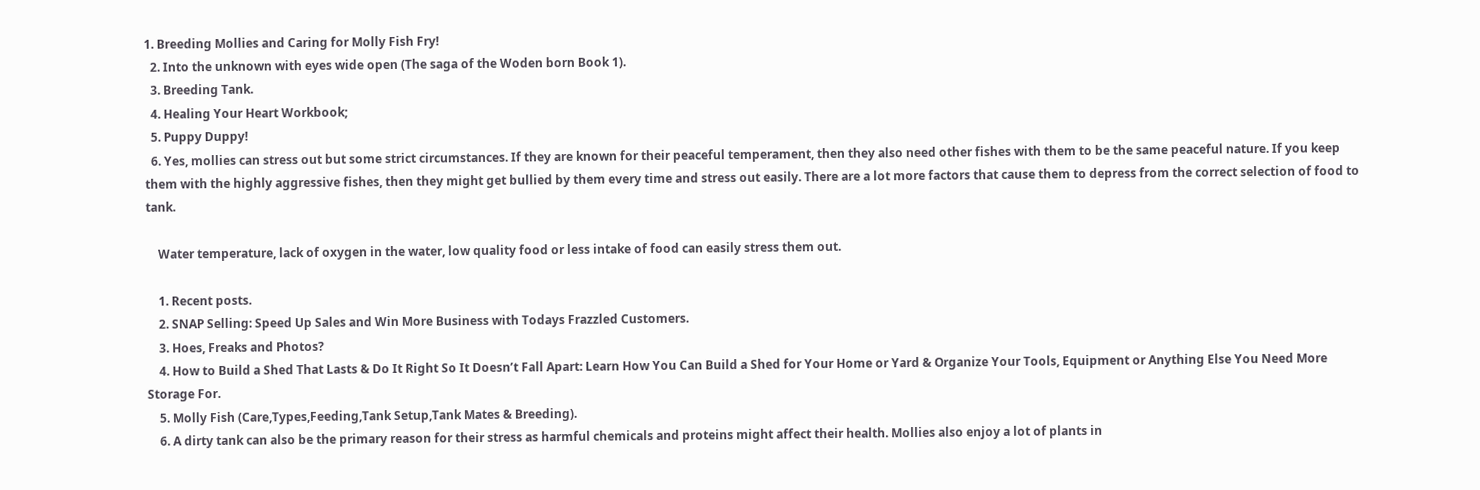1. Breeding Mollies and Caring for Molly Fish Fry!
  2. Into the unknown with eyes wide open (The saga of the Woden born Book 1).
  3. Breeding Tank.
  4. Healing Your Heart Workbook;
  5. Puppy Duppy!
  6. Yes, mollies can stress out but some strict circumstances. If they are known for their peaceful temperament, then they also need other fishes with them to be the same peaceful nature. If you keep them with the highly aggressive fishes, then they might get bullied by them every time and stress out easily. There are a lot more factors that cause them to depress from the correct selection of food to tank.

    Water temperature, lack of oxygen in the water, low quality food or less intake of food can easily stress them out.

    1. Recent posts.
    2. SNAP Selling: Speed Up Sales and Win More Business with Todays Frazzled Customers.
    3. Hoes, Freaks and Photos?
    4. How to Build a Shed That Lasts & Do It Right So It Doesn’t Fall Apart: Learn How You Can Build a Shed for Your Home or Yard & Organize Your Tools, Equipment or Anything Else You Need More Storage For.
    5. Molly Fish (Care,Types,Feeding,Tank Setup,Tank Mates & Breeding).
    6. A dirty tank can also be the primary reason for their stress as harmful chemicals and proteins might affect their health. Mollies also enjoy a lot of plants in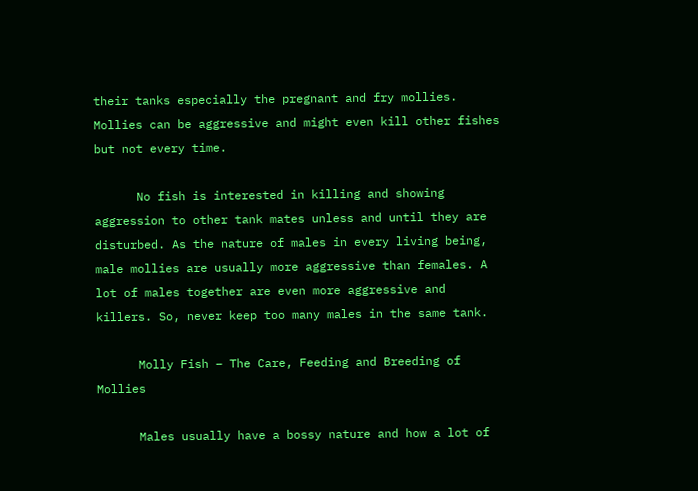their tanks especially the pregnant and fry mollies. Mollies can be aggressive and might even kill other fishes but not every time.

      No fish is interested in killing and showing aggression to other tank mates unless and until they are disturbed. As the nature of males in every living being, male mollies are usually more aggressive than females. A lot of males together are even more aggressive and killers. So, never keep too many males in the same tank.

      Molly Fish – The Care, Feeding and Breeding of Mollies

      Males usually have a bossy nature and how a lot of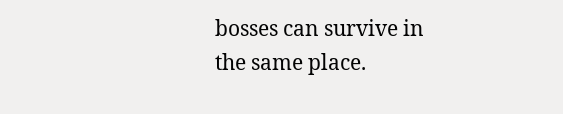bosses can survive in the same place.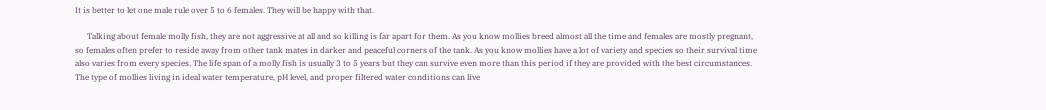It is better to let one male rule over 5 to 6 females. They will be happy with that.

      Talking about female molly fish, they are not aggressive at all and so killing is far apart for them. As you know mollies breed almost all the time and females are mostly pregnant, so females often prefer to reside away from other tank mates in darker and peaceful corners of the tank. As you know mollies have a lot of variety and species so their survival time also varies from every species. The life span of a molly fish is usually 3 to 5 years but they can survive even more than this period if they are provided with the best circumstances. The type of mollies living in ideal water temperature, pH level, and proper filtered water conditions can live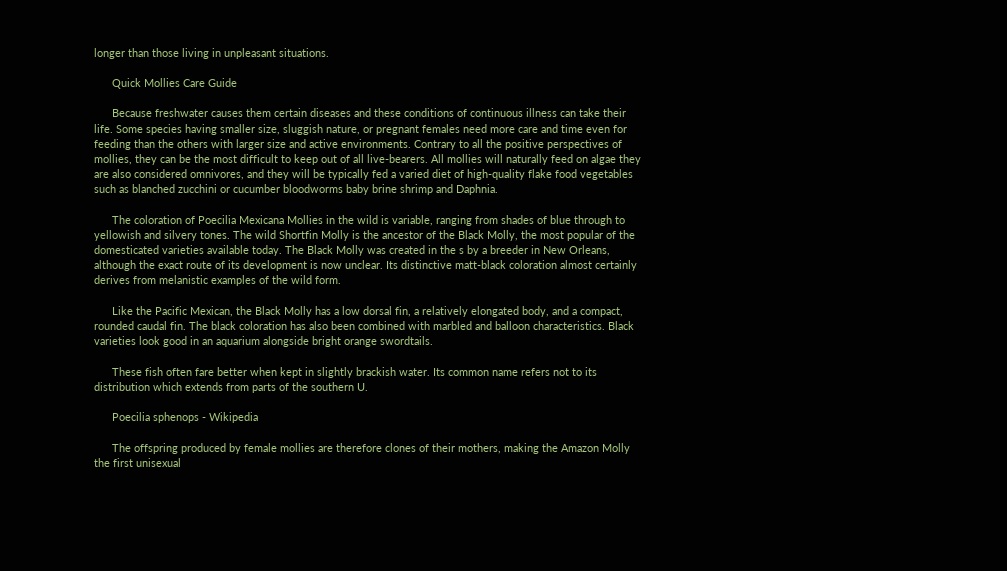longer than those living in unpleasant situations.

      Quick Mollies Care Guide

      Because freshwater causes them certain diseases and these conditions of continuous illness can take their life. Some species having smaller size, sluggish nature, or pregnant females need more care and time even for feeding than the others with larger size and active environments. Contrary to all the positive perspectives of mollies, they can be the most difficult to keep out of all live-bearers. All mollies will naturally feed on algae they are also considered omnivores, and they will be typically fed a varied diet of high-quality flake food vegetables such as blanched zucchini or cucumber bloodworms baby brine shrimp and Daphnia.

      The coloration of Poecilia Mexicana Mollies in the wild is variable, ranging from shades of blue through to yellowish and silvery tones. The wild Shortfin Molly is the ancestor of the Black Molly, the most popular of the domesticated varieties available today. The Black Molly was created in the s by a breeder in New Orleans, although the exact route of its development is now unclear. Its distinctive matt-black coloration almost certainly derives from melanistic examples of the wild form.

      Like the Pacific Mexican, the Black Molly has a low dorsal fin, a relatively elongated body, and a compact, rounded caudal fin. The black coloration has also been combined with marbled and balloon characteristics. Black varieties look good in an aquarium alongside bright orange swordtails.

      These fish often fare better when kept in slightly brackish water. Its common name refers not to its distribution which extends from parts of the southern U.

      Poecilia sphenops - Wikipedia

      The offspring produced by female mollies are therefore clones of their mothers, making the Amazon Molly the first unisexual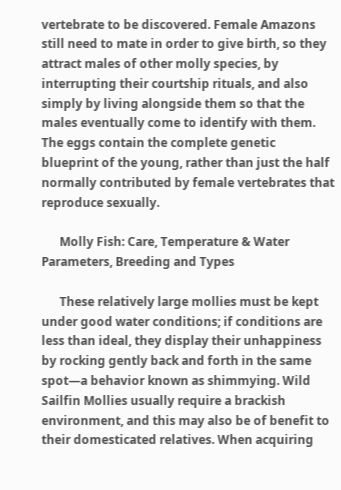vertebrate to be discovered. Female Amazons still need to mate in order to give birth, so they attract males of other molly species, by interrupting their courtship rituals, and also simply by living alongside them so that the males eventually come to identify with them. The eggs contain the complete genetic blueprint of the young, rather than just the half normally contributed by female vertebrates that reproduce sexually.

      Molly Fish: Care, Temperature & Water Parameters, Breeding and Types

      These relatively large mollies must be kept under good water conditions; if conditions are less than ideal, they display their unhappiness by rocking gently back and forth in the same spot—a behavior known as shimmying. Wild Sailfin Mollies usually require a brackish environment, and this may also be of benefit to their domesticated relatives. When acquiring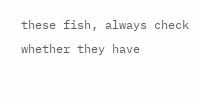these fish, always check whether they have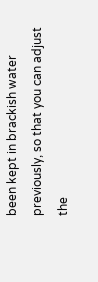been kept in brackish water previously, so that you can adjust the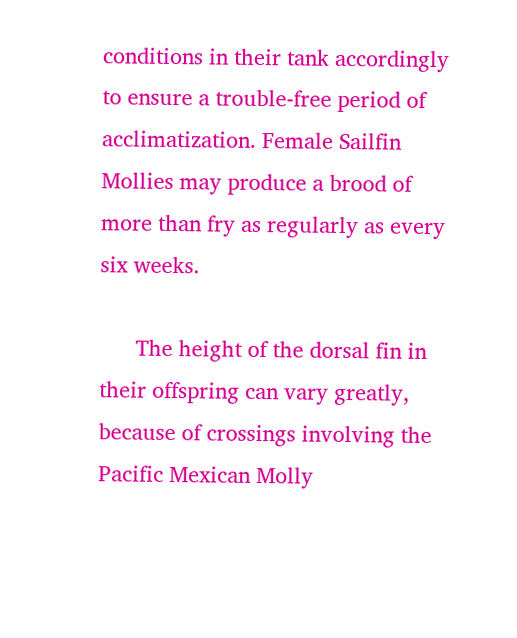conditions in their tank accordingly to ensure a trouble-free period of acclimatization. Female Sailfin Mollies may produce a brood of more than fry as regularly as every six weeks.

      The height of the dorsal fin in their offspring can vary greatly, because of crossings involving the Pacific Mexican Molly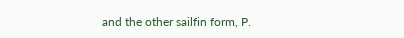and the other sailfin form, P.